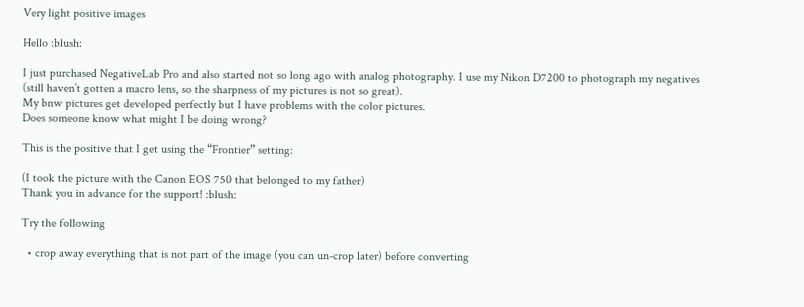Very light positive images

Hello :blush:

I just purchased NegativeLab Pro and also started not so long ago with analog photography. I use my Nikon D7200 to photograph my negatives (still haven’t gotten a macro lens, so the sharpness of my pictures is not so great).
My bnw pictures get developed perfectly but I have problems with the color pictures.
Does someone know what might I be doing wrong?

This is the positive that I get using the “Frontier” setting:

(I took the picture with the Canon EOS 750 that belonged to my father)
Thank you in advance for the support! :blush:

Try the following

  • crop away everything that is not part of the image (you can un-crop later) before converting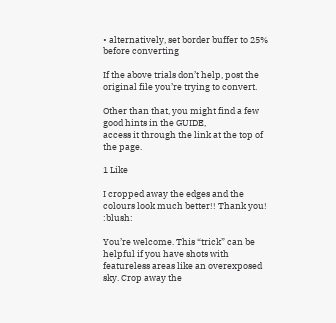• alternatively, set border buffer to 25% before converting

If the above trials don’t help, post the original file you’re trying to convert.

Other than that, you might find a few good hints in the GUIDE,
access it through the link at the top of the page.

1 Like

I cropped away the edges and the colours look much better!! Thank you! :blush:

You’re welcome. This “trick” can be helpful if you have shots with featureless areas like an overexposed sky. Crop away the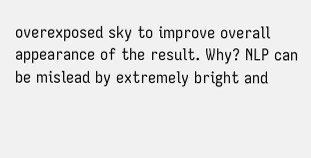overexposed sky to improve overall appearance of the result. Why? NLP can be mislead by extremely bright and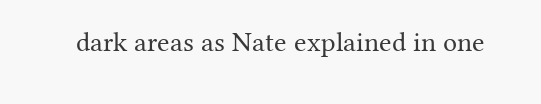dark areas as Nate explained in one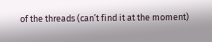of the threads (can’t find it at the moment)